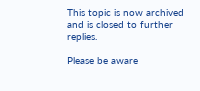This topic is now archived and is closed to further replies.

Please be aware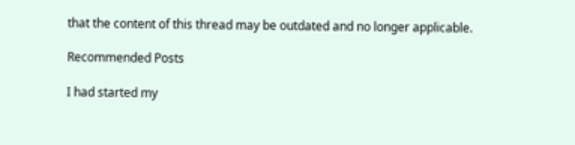that the content of this thread may be outdated and no longer applicable.

Recommended Posts

I had started my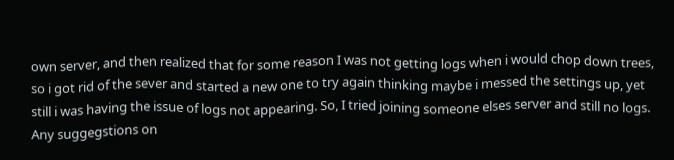own server, and then realized that for some reason I was not getting logs when i would chop down trees, so i got rid of the sever and started a new one to try again thinking maybe i messed the settings up, yet still i was having the issue of logs not appearing. So, I tried joining someone elses server and still no logs. Any suggegstions on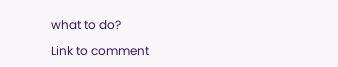what to do?

Link to comment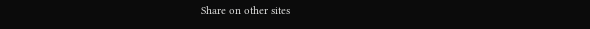Share on other sites